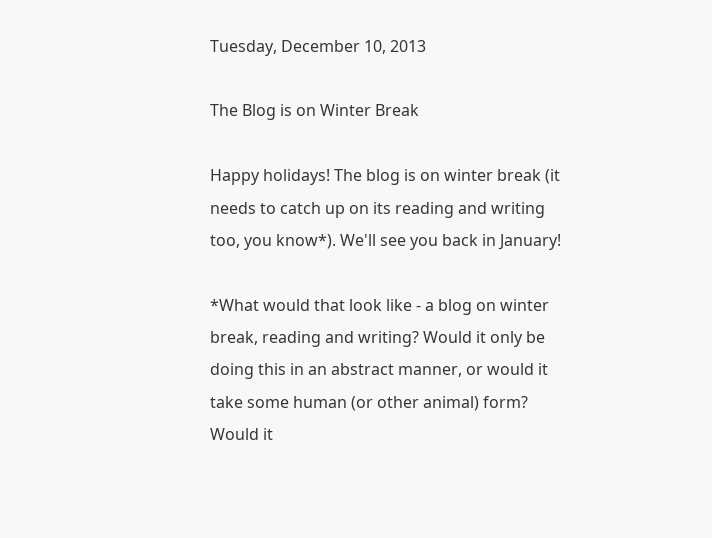Tuesday, December 10, 2013

The Blog is on Winter Break

Happy holidays! The blog is on winter break (it needs to catch up on its reading and writing too, you know*). We'll see you back in January!

*What would that look like - a blog on winter break, reading and writing? Would it only be doing this in an abstract manner, or would it take some human (or other animal) form? Would it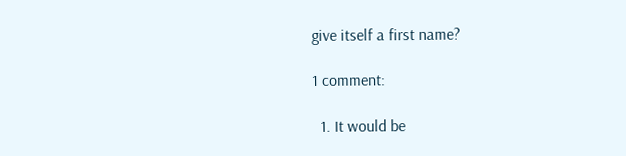give itself a first name?

1 comment:

  1. It would be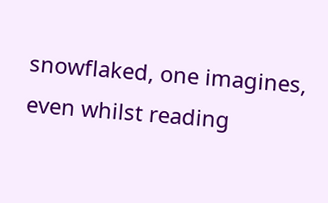snowflaked, one imagines, even whilst reading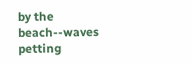by the beach--waves petting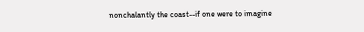nonchalantly the coast--if one were to imagine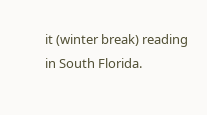it (winter break) reading in South Florida.